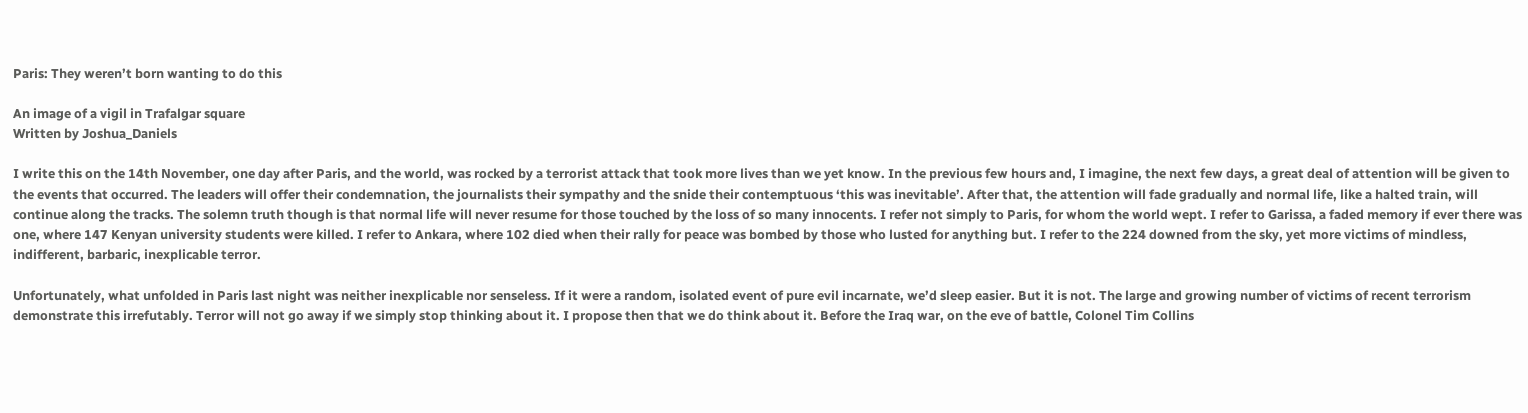Paris: They weren’t born wanting to do this

An image of a vigil in Trafalgar square
Written by Joshua_Daniels

I write this on the 14th November, one day after Paris, and the world, was rocked by a terrorist attack that took more lives than we yet know. In the previous few hours and, I imagine, the next few days, a great deal of attention will be given to the events that occurred. The leaders will offer their condemnation, the journalists their sympathy and the snide their contemptuous ‘this was inevitable’. After that, the attention will fade gradually and normal life, like a halted train, will continue along the tracks. The solemn truth though is that normal life will never resume for those touched by the loss of so many innocents. I refer not simply to Paris, for whom the world wept. I refer to Garissa, a faded memory if ever there was one, where 147 Kenyan university students were killed. I refer to Ankara, where 102 died when their rally for peace was bombed by those who lusted for anything but. I refer to the 224 downed from the sky, yet more victims of mindless, indifferent, barbaric, inexplicable terror.

Unfortunately, what unfolded in Paris last night was neither inexplicable nor senseless. If it were a random, isolated event of pure evil incarnate, we’d sleep easier. But it is not. The large and growing number of victims of recent terrorism demonstrate this irrefutably. Terror will not go away if we simply stop thinking about it. I propose then that we do think about it. Before the Iraq war, on the eve of battle, Colonel Tim Collins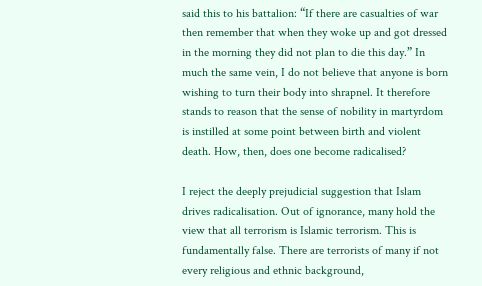said this to his battalion: “If there are casualties of war then remember that when they woke up and got dressed in the morning they did not plan to die this day.” In much the same vein, I do not believe that anyone is born wishing to turn their body into shrapnel. It therefore stands to reason that the sense of nobility in martyrdom is instilled at some point between birth and violent death. How, then, does one become radicalised?

I reject the deeply prejudicial suggestion that Islam drives radicalisation. Out of ignorance, many hold the view that all terrorism is Islamic terrorism. This is fundamentally false. There are terrorists of many if not every religious and ethnic background,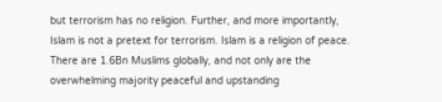but terrorism has no religion. Further, and more importantly, Islam is not a pretext for terrorism. Islam is a religion of peace. There are 1.6Bn Muslims globally, and not only are the overwhelming majority peaceful and upstanding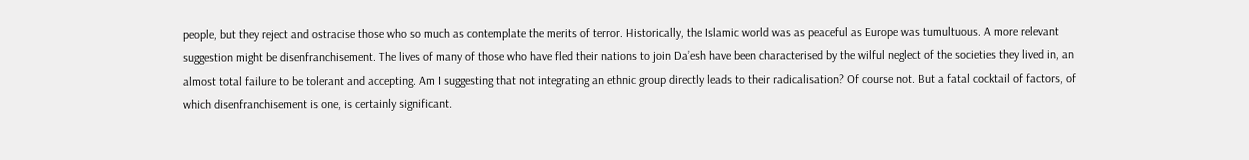people, but they reject and ostracise those who so much as contemplate the merits of terror. Historically, the Islamic world was as peaceful as Europe was tumultuous. A more relevant suggestion might be disenfranchisement. The lives of many of those who have fled their nations to join Da’esh have been characterised by the wilful neglect of the societies they lived in, an almost total failure to be tolerant and accepting. Am I suggesting that not integrating an ethnic group directly leads to their radicalisation? Of course not. But a fatal cocktail of factors, of which disenfranchisement is one, is certainly significant.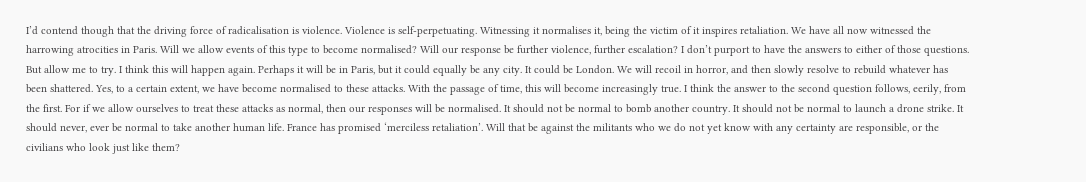I’d contend though that the driving force of radicalisation is violence. Violence is self-perpetuating. Witnessing it normalises it, being the victim of it inspires retaliation. We have all now witnessed the harrowing atrocities in Paris. Will we allow events of this type to become normalised? Will our response be further violence, further escalation? I don’t purport to have the answers to either of those questions. But allow me to try. I think this will happen again. Perhaps it will be in Paris, but it could equally be any city. It could be London. We will recoil in horror, and then slowly resolve to rebuild whatever has been shattered. Yes, to a certain extent, we have become normalised to these attacks. With the passage of time, this will become increasingly true. I think the answer to the second question follows, eerily, from the first. For if we allow ourselves to treat these attacks as normal, then our responses will be normalised. It should not be normal to bomb another country. It should not be normal to launch a drone strike. It should never, ever be normal to take another human life. France has promised ‘merciless retaliation’. Will that be against the militants who we do not yet know with any certainty are responsible, or the civilians who look just like them?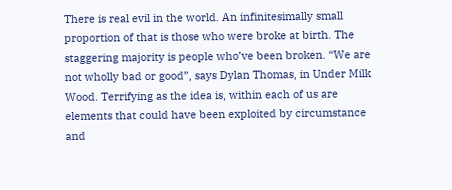There is real evil in the world. An infinitesimally small proportion of that is those who were broke at birth. The staggering majority is people who’ve been broken. “We are not wholly bad or good”, says Dylan Thomas, in Under Milk Wood. Terrifying as the idea is, within each of us are elements that could have been exploited by circumstance and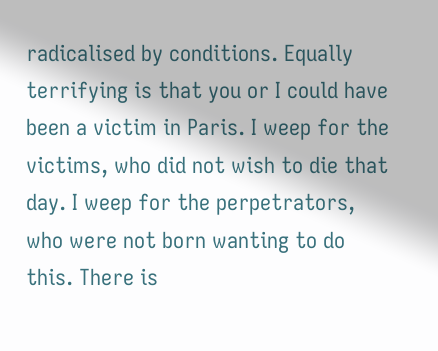radicalised by conditions. Equally terrifying is that you or I could have been a victim in Paris. I weep for the victims, who did not wish to die that day. I weep for the perpetrators, who were not born wanting to do this. There is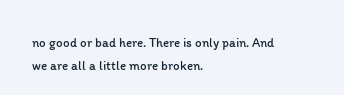no good or bad here. There is only pain. And we are all a little more broken.